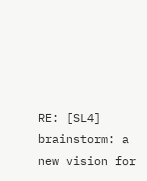RE: [SL4] brainstorm: a new vision for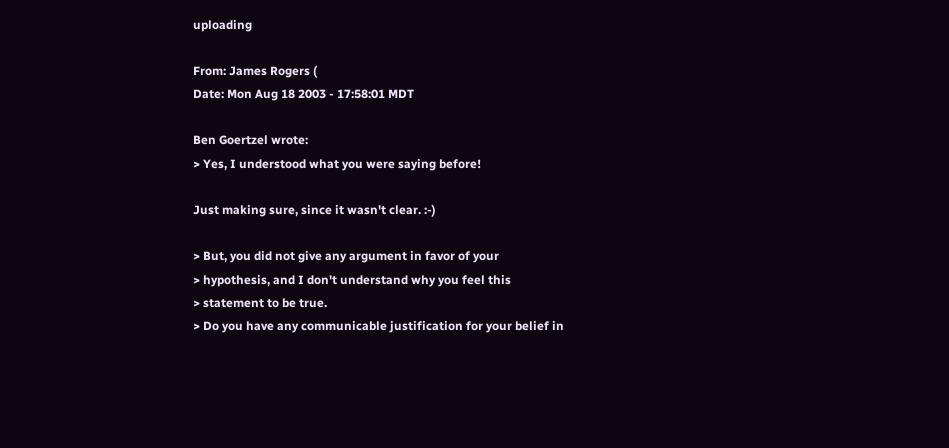uploading

From: James Rogers (
Date: Mon Aug 18 2003 - 17:58:01 MDT

Ben Goertzel wrote:
> Yes, I understood what you were saying before!

Just making sure, since it wasn't clear. :-)

> But, you did not give any argument in favor of your
> hypothesis, and I don't understand why you feel this
> statement to be true.
> Do you have any communicable justification for your belief in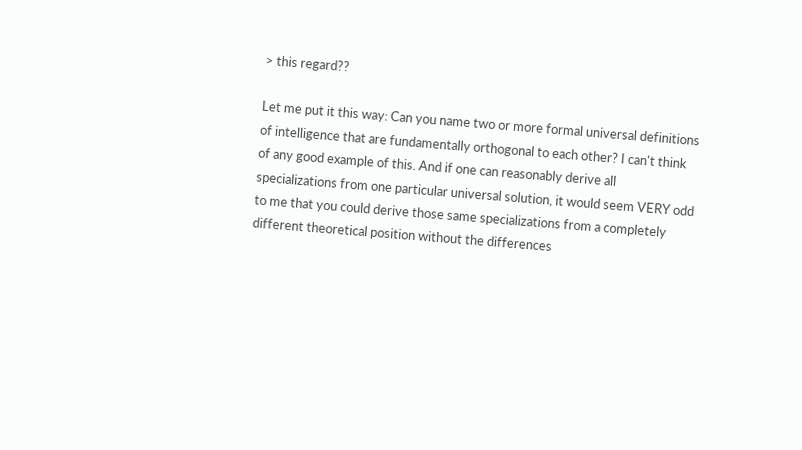> this regard??

Let me put it this way: Can you name two or more formal universal definitions
of intelligence that are fundamentally orthogonal to each other? I can't think
of any good example of this. And if one can reasonably derive all
specializations from one particular universal solution, it would seem VERY odd
to me that you could derive those same specializations from a completely
different theoretical position without the differences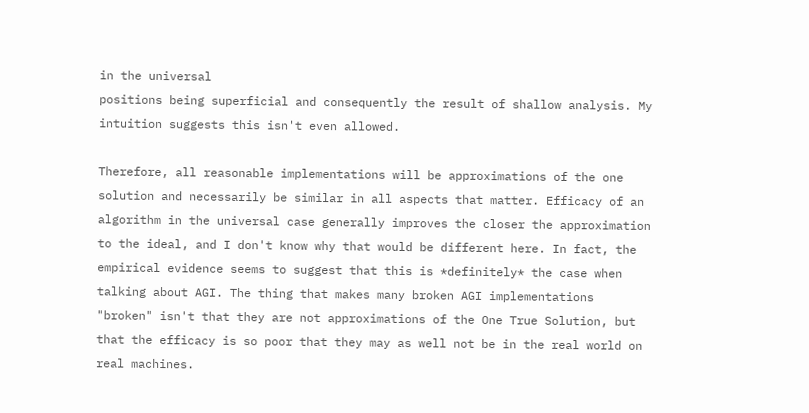in the universal
positions being superficial and consequently the result of shallow analysis. My
intuition suggests this isn't even allowed.

Therefore, all reasonable implementations will be approximations of the one
solution and necessarily be similar in all aspects that matter. Efficacy of an
algorithm in the universal case generally improves the closer the approximation
to the ideal, and I don't know why that would be different here. In fact, the
empirical evidence seems to suggest that this is *definitely* the case when
talking about AGI. The thing that makes many broken AGI implementations
"broken" isn't that they are not approximations of the One True Solution, but
that the efficacy is so poor that they may as well not be in the real world on
real machines.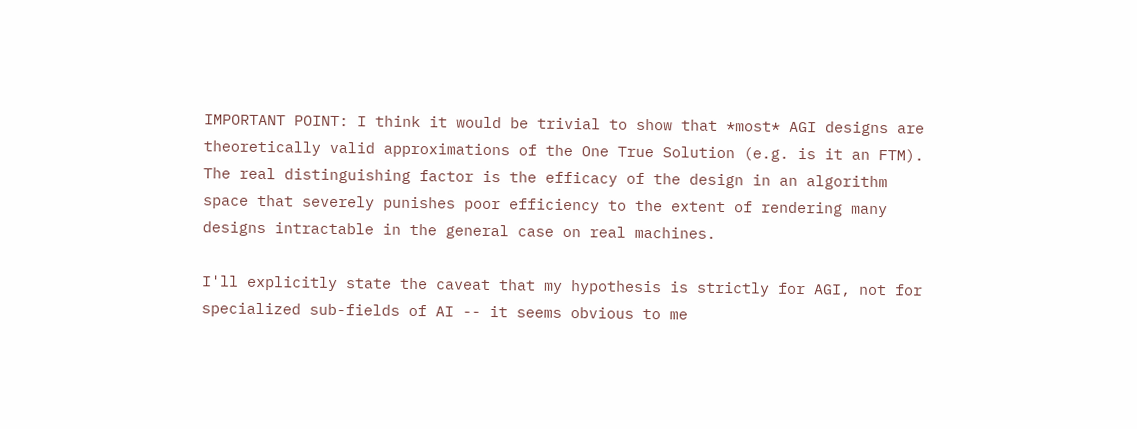IMPORTANT POINT: I think it would be trivial to show that *most* AGI designs are
theoretically valid approximations of the One True Solution (e.g. is it an FTM).
The real distinguishing factor is the efficacy of the design in an algorithm
space that severely punishes poor efficiency to the extent of rendering many
designs intractable in the general case on real machines.

I'll explicitly state the caveat that my hypothesis is strictly for AGI, not for
specialized sub-fields of AI -- it seems obvious to me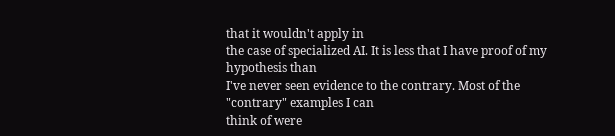that it wouldn't apply in
the case of specialized AI. It is less that I have proof of my hypothesis than
I've never seen evidence to the contrary. Most of the "contrary" examples I can
think of were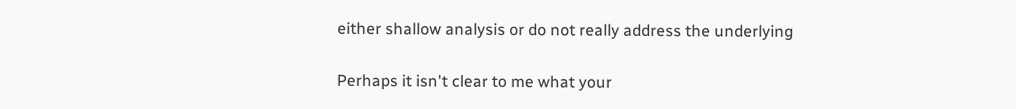either shallow analysis or do not really address the underlying

Perhaps it isn't clear to me what your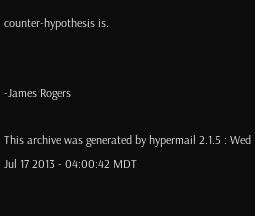counter-hypothesis is.


-James Rogers

This archive was generated by hypermail 2.1.5 : Wed Jul 17 2013 - 04:00:42 MDT